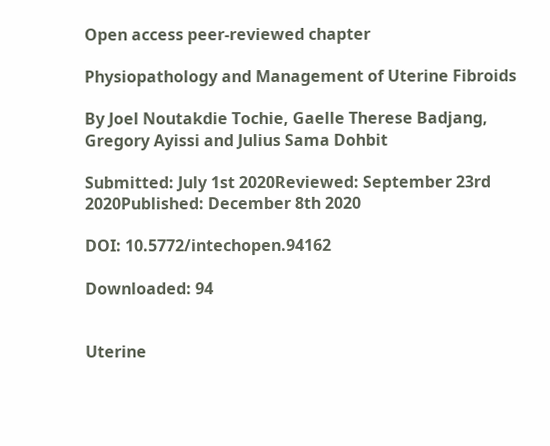Open access peer-reviewed chapter

Physiopathology and Management of Uterine Fibroids

By Joel Noutakdie Tochie, Gaelle Therese Badjang, Gregory Ayissi and Julius Sama Dohbit

Submitted: July 1st 2020Reviewed: September 23rd 2020Published: December 8th 2020

DOI: 10.5772/intechopen.94162

Downloaded: 94


Uterine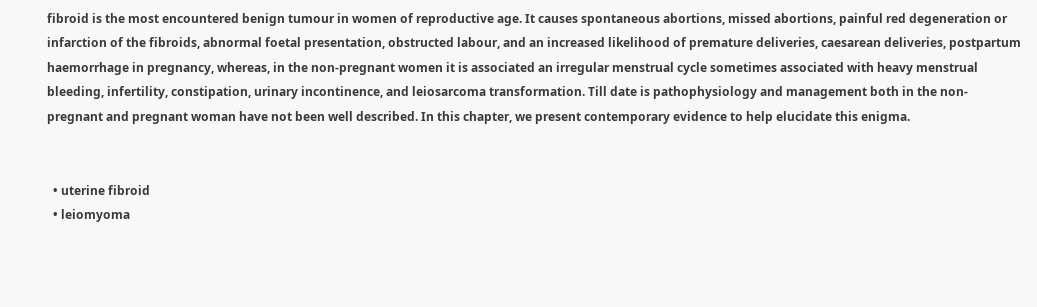fibroid is the most encountered benign tumour in women of reproductive age. It causes spontaneous abortions, missed abortions, painful red degeneration or infarction of the fibroids, abnormal foetal presentation, obstructed labour, and an increased likelihood of premature deliveries, caesarean deliveries, postpartum haemorrhage in pregnancy, whereas, in the non-pregnant women it is associated an irregular menstrual cycle sometimes associated with heavy menstrual bleeding, infertility, constipation, urinary incontinence, and leiosarcoma transformation. Till date is pathophysiology and management both in the non-pregnant and pregnant woman have not been well described. In this chapter, we present contemporary evidence to help elucidate this enigma.


  • uterine fibroid
  • leiomyoma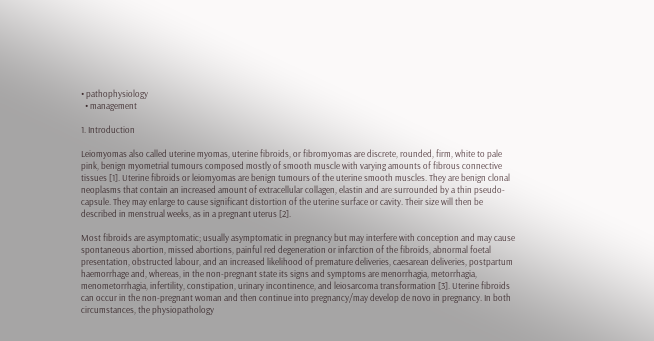• pathophysiology
  • management

1. Introduction

Leiomyomas also called uterine myomas, uterine fibroids, or fibromyomas are discrete, rounded, firm, white to pale pink, benign myometrial tumours composed mostly of smooth muscle with varying amounts of fibrous connective tissues [1]. Uterine fibroids or leiomyomas are benign tumours of the uterine smooth muscles. They are benign clonal neoplasms that contain an increased amount of extracellular collagen, elastin and are surrounded by a thin pseudo-capsule. They may enlarge to cause significant distortion of the uterine surface or cavity. Their size will then be described in menstrual weeks, as in a pregnant uterus [2].

Most fibroids are asymptomatic; usually asymptomatic in pregnancy but may interfere with conception and may cause spontaneous abortion, missed abortions, painful red degeneration or infarction of the fibroids, abnormal foetal presentation, obstructed labour, and an increased likelihood of premature deliveries, caesarean deliveries, postpartum haemorrhage and, whereas, in the non-pregnant state its signs and symptoms are menorrhagia, metorrhagia, menometorrhagia, infertility, constipation, urinary incontinence, and leiosarcoma transformation [3]. Uterine fibroids can occur in the non-pregnant woman and then continue into pregnancy/may develop de novo in pregnancy. In both circumstances, the physiopathology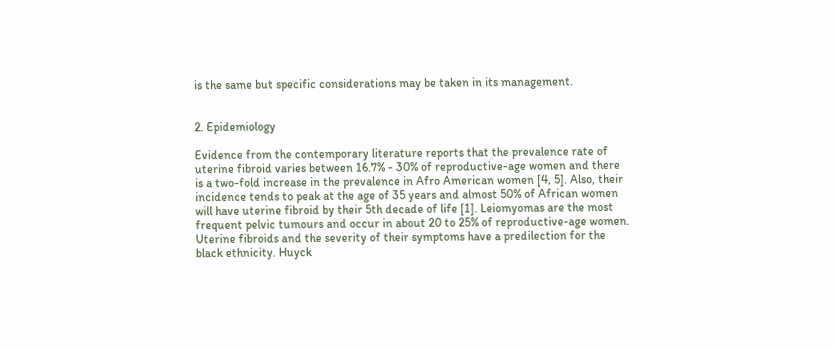is the same but specific considerations may be taken in its management.


2. Epidemiology

Evidence from the contemporary literature reports that the prevalence rate of uterine fibroid varies between 16.7% - 30% of reproductive-age women and there is a two-fold increase in the prevalence in Afro American women [4, 5]. Also, their incidence tends to peak at the age of 35 years and almost 50% of African women will have uterine fibroid by their 5th decade of life [1]. Leiomyomas are the most frequent pelvic tumours and occur in about 20 to 25% of reproductive-age women. Uterine fibroids and the severity of their symptoms have a predilection for the black ethnicity. Huyck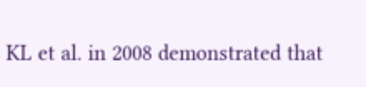KL et al. in 2008 demonstrated that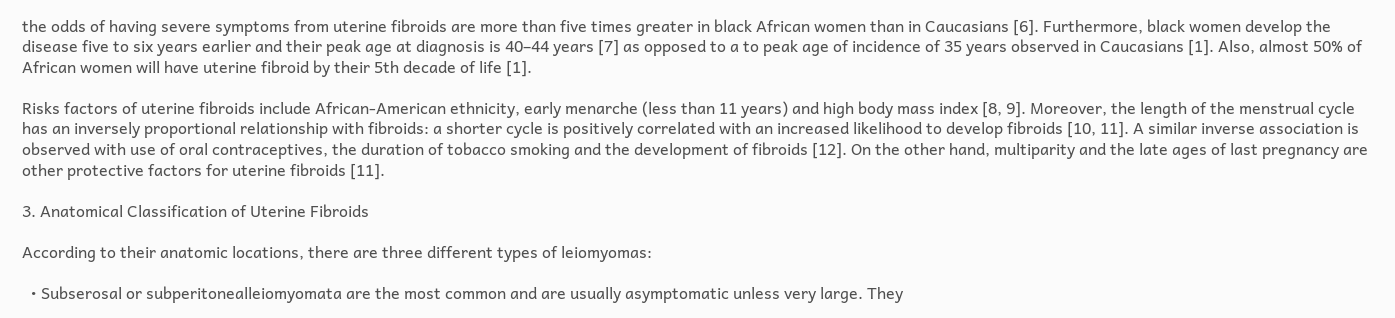the odds of having severe symptoms from uterine fibroids are more than five times greater in black African women than in Caucasians [6]. Furthermore, black women develop the disease five to six years earlier and their peak age at diagnosis is 40–44 years [7] as opposed to a to peak age of incidence of 35 years observed in Caucasians [1]. Also, almost 50% of African women will have uterine fibroid by their 5th decade of life [1].

Risks factors of uterine fibroids include African-American ethnicity, early menarche (less than 11 years) and high body mass index [8, 9]. Moreover, the length of the menstrual cycle has an inversely proportional relationship with fibroids: a shorter cycle is positively correlated with an increased likelihood to develop fibroids [10, 11]. A similar inverse association is observed with use of oral contraceptives, the duration of tobacco smoking and the development of fibroids [12]. On the other hand, multiparity and the late ages of last pregnancy are other protective factors for uterine fibroids [11].

3. Anatomical Classification of Uterine Fibroids

According to their anatomic locations, there are three different types of leiomyomas:

  • Subserosal or subperitonealleiomyomata are the most common and are usually asymptomatic unless very large. They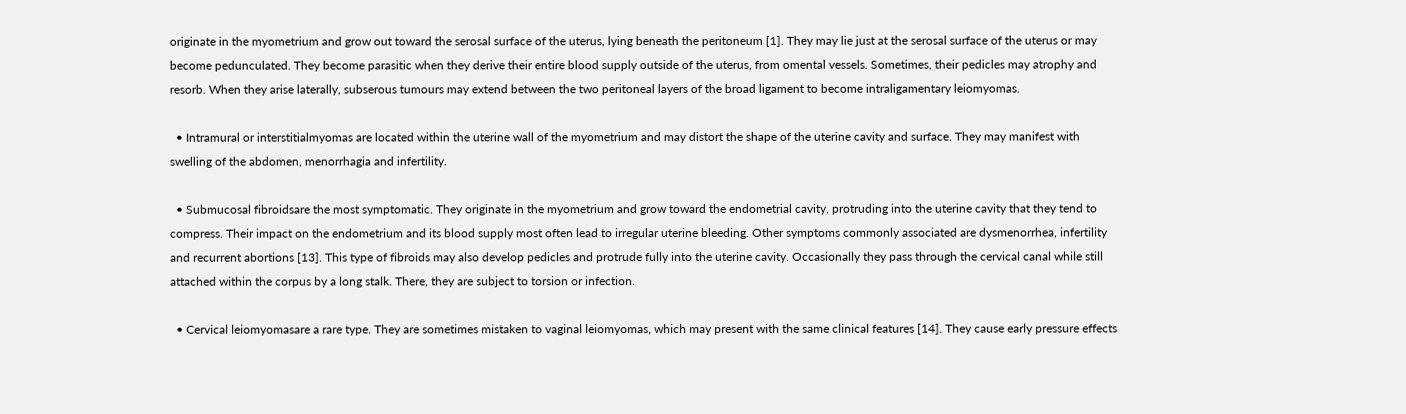originate in the myometrium and grow out toward the serosal surface of the uterus, lying beneath the peritoneum [1]. They may lie just at the serosal surface of the uterus or may become pedunculated. They become parasitic when they derive their entire blood supply outside of the uterus, from omental vessels. Sometimes, their pedicles may atrophy and resorb. When they arise laterally, subserous tumours may extend between the two peritoneal layers of the broad ligament to become intraligamentary leiomyomas.

  • Intramural or interstitialmyomas are located within the uterine wall of the myometrium and may distort the shape of the uterine cavity and surface. They may manifest with swelling of the abdomen, menorrhagia and infertility.

  • Submucosal fibroidsare the most symptomatic. They originate in the myometrium and grow toward the endometrial cavity, protruding into the uterine cavity that they tend to compress. Their impact on the endometrium and its blood supply most often lead to irregular uterine bleeding. Other symptoms commonly associated are dysmenorrhea, infertility and recurrent abortions [13]. This type of fibroids may also develop pedicles and protrude fully into the uterine cavity. Occasionally they pass through the cervical canal while still attached within the corpus by a long stalk. There, they are subject to torsion or infection.

  • Cervical leiomyomasare a rare type. They are sometimes mistaken to vaginal leiomyomas, which may present with the same clinical features [14]. They cause early pressure effects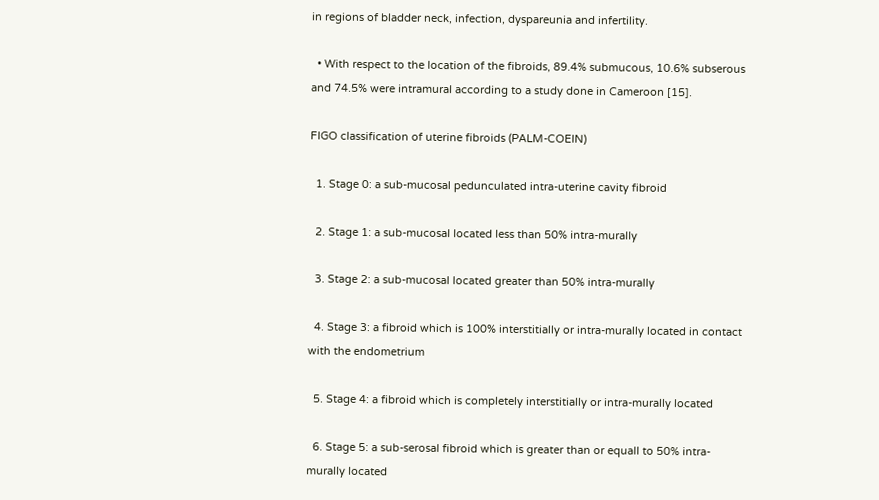in regions of bladder neck, infection, dyspareunia and infertility.

  • With respect to the location of the fibroids, 89.4% submucous, 10.6% subserous and 74.5% were intramural according to a study done in Cameroon [15].

FIGO classification of uterine fibroids (PALM-COEIN)

  1. Stage 0: a sub-mucosal pedunculated intra-uterine cavity fibroid

  2. Stage 1: a sub-mucosal located less than 50% intra-murally

  3. Stage 2: a sub-mucosal located greater than 50% intra-murally

  4. Stage 3: a fibroid which is 100% interstitially or intra-murally located in contact with the endometrium

  5. Stage 4: a fibroid which is completely interstitially or intra-murally located

  6. Stage 5: a sub-serosal fibroid which is greater than or equall to 50% intra-murally located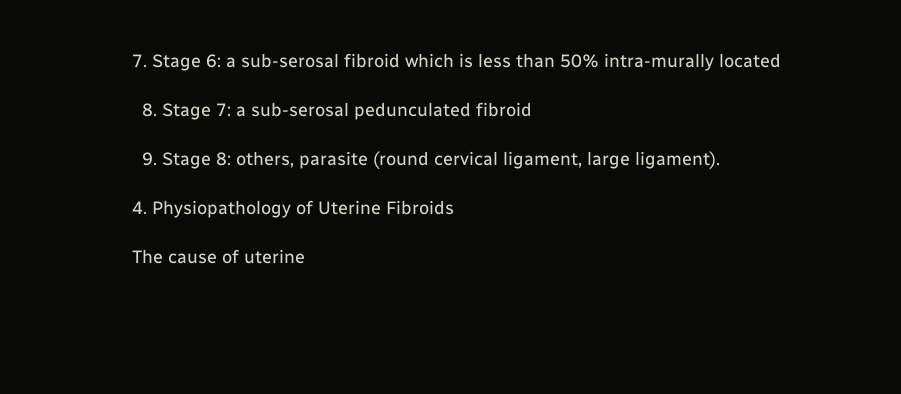7. Stage 6: a sub-serosal fibroid which is less than 50% intra-murally located

  8. Stage 7: a sub-serosal pedunculated fibroid

  9. Stage 8: others, parasite (round cervical ligament, large ligament).

4. Physiopathology of Uterine Fibroids

The cause of uterine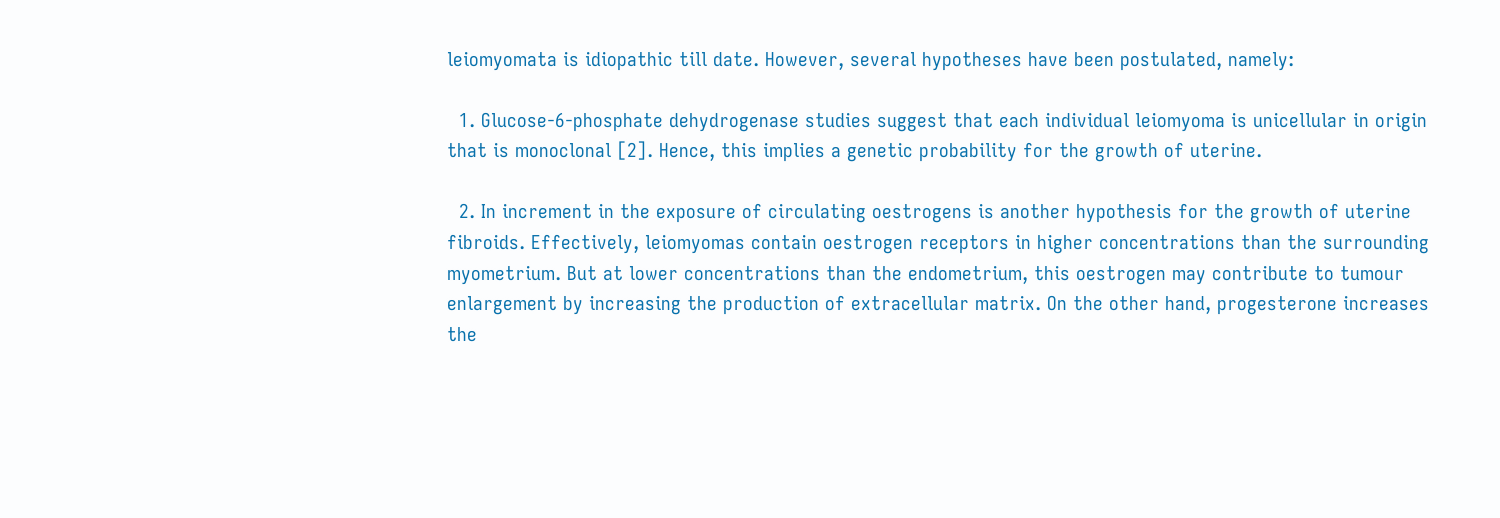leiomyomata is idiopathic till date. However, several hypotheses have been postulated, namely:

  1. Glucose-6-phosphate dehydrogenase studies suggest that each individual leiomyoma is unicellular in origin that is monoclonal [2]. Hence, this implies a genetic probability for the growth of uterine.

  2. In increment in the exposure of circulating oestrogens is another hypothesis for the growth of uterine fibroids. Effectively, leiomyomas contain oestrogen receptors in higher concentrations than the surrounding myometrium. But at lower concentrations than the endometrium, this oestrogen may contribute to tumour enlargement by increasing the production of extracellular matrix. On the other hand, progesterone increases the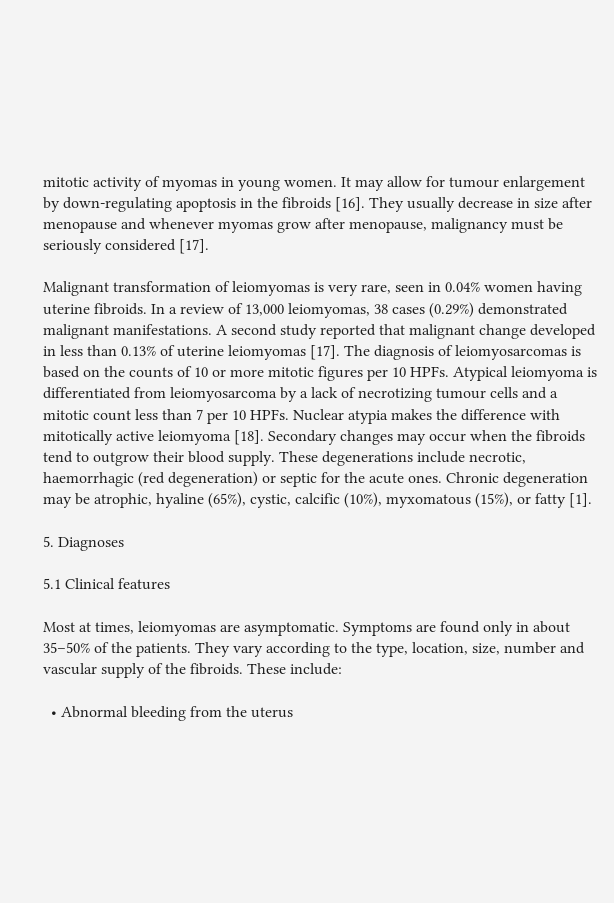mitotic activity of myomas in young women. It may allow for tumour enlargement by down-regulating apoptosis in the fibroids [16]. They usually decrease in size after menopause and whenever myomas grow after menopause, malignancy must be seriously considered [17].

Malignant transformation of leiomyomas is very rare, seen in 0.04% women having uterine fibroids. In a review of 13,000 leiomyomas, 38 cases (0.29%) demonstrated malignant manifestations. A second study reported that malignant change developed in less than 0.13% of uterine leiomyomas [17]. The diagnosis of leiomyosarcomas is based on the counts of 10 or more mitotic figures per 10 HPFs. Atypical leiomyoma is differentiated from leiomyosarcoma by a lack of necrotizing tumour cells and a mitotic count less than 7 per 10 HPFs. Nuclear atypia makes the difference with mitotically active leiomyoma [18]. Secondary changes may occur when the fibroids tend to outgrow their blood supply. These degenerations include necrotic, haemorrhagic (red degeneration) or septic for the acute ones. Chronic degeneration may be atrophic, hyaline (65%), cystic, calcific (10%), myxomatous (15%), or fatty [1].

5. Diagnoses

5.1 Clinical features

Most at times, leiomyomas are asymptomatic. Symptoms are found only in about 35–50% of the patients. They vary according to the type, location, size, number and vascular supply of the fibroids. These include:

  • Abnormal bleeding from the uterus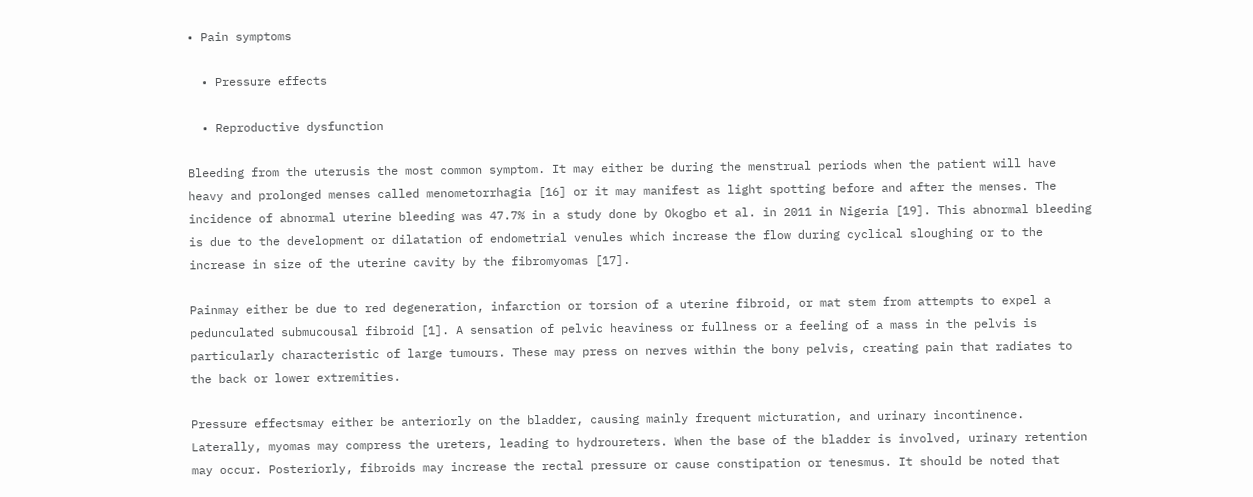• Pain symptoms

  • Pressure effects

  • Reproductive dysfunction

Bleeding from the uterusis the most common symptom. It may either be during the menstrual periods when the patient will have heavy and prolonged menses called menometorrhagia [16] or it may manifest as light spotting before and after the menses. The incidence of abnormal uterine bleeding was 47.7% in a study done by Okogbo et al. in 2011 in Nigeria [19]. This abnormal bleeding is due to the development or dilatation of endometrial venules which increase the flow during cyclical sloughing or to the increase in size of the uterine cavity by the fibromyomas [17].

Painmay either be due to red degeneration, infarction or torsion of a uterine fibroid, or mat stem from attempts to expel a pedunculated submucousal fibroid [1]. A sensation of pelvic heaviness or fullness or a feeling of a mass in the pelvis is particularly characteristic of large tumours. These may press on nerves within the bony pelvis, creating pain that radiates to the back or lower extremities.

Pressure effectsmay either be anteriorly on the bladder, causing mainly frequent micturation, and urinary incontinence. Laterally, myomas may compress the ureters, leading to hydroureters. When the base of the bladder is involved, urinary retention may occur. Posteriorly, fibroids may increase the rectal pressure or cause constipation or tenesmus. It should be noted that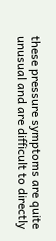these pressure symptoms are quite unusual and are difficult to directly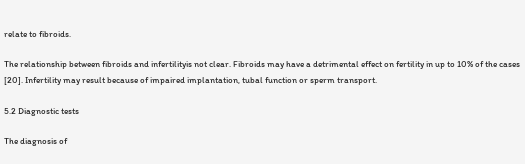relate to fibroids.

The relationship between fibroids and infertilityis not clear. Fibroids may have a detrimental effect on fertility in up to 10% of the cases [20]. Infertility may result because of impaired implantation, tubal function or sperm transport.

5.2 Diagnostic tests

The diagnosis of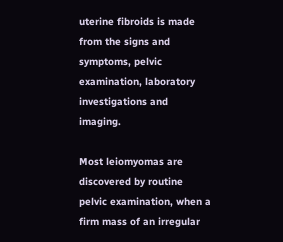uterine fibroids is made from the signs and symptoms, pelvic examination, laboratory investigations and imaging.

Most leiomyomas are discovered by routine pelvic examination, when a firm mass of an irregular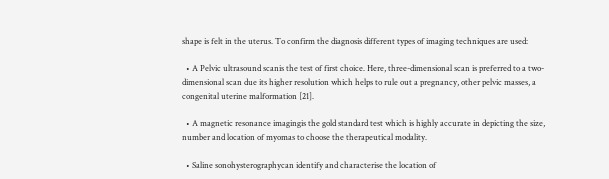shape is felt in the uterus. To confirm the diagnosis different types of imaging techniques are used:

  • A Pelvic ultrasound scanis the test of first choice. Here, three-dimensional scan is preferred to a two-dimensional scan due its higher resolution which helps to rule out a pregnancy, other pelvic masses, a congenital uterine malformation [21].

  • A magnetic resonance imagingis the gold standard test which is highly accurate in depicting the size, number and location of myomas to choose the therapeutical modality.

  • Saline sonohysterographycan identify and characterise the location of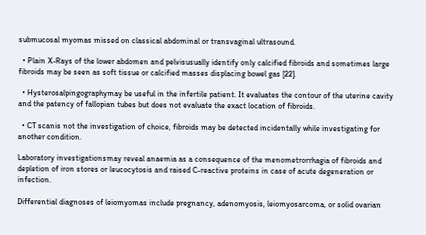submucosal myomas missed on classical abdominal or transvaginal ultrasound.

  • Plain X-Rays of the lower abdomen and pelvisusually identify only calcified fibroids and sometimes large fibroids may be seen as soft tissue or calcified masses displacing bowel gas [22].

  • Hysterosalpingographymay be useful in the infertile patient. It evaluates the contour of the uterine cavity and the patency of fallopian tubes but does not evaluate the exact location of fibroids.

  • CT scanis not the investigation of choice, fibroids may be detected incidentally while investigating for another condition.

Laboratory investigationsmay reveal anaemia as a consequence of the menometrorrhagia of fibroids and depletion of iron stores or leucocytosis and raised C-reactive proteins in case of acute degeneration or infection.

Differential diagnoses of leiomyomas include pregnancy, adenomyosis, leiomyosarcoma, or solid ovarian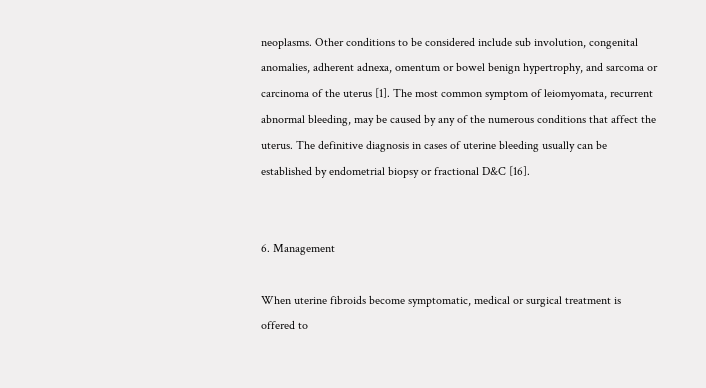neoplasms. Other conditions to be considered include sub involution, congenital anomalies, adherent adnexa, omentum or bowel benign hypertrophy, and sarcoma or carcinoma of the uterus [1]. The most common symptom of leiomyomata, recurrent abnormal bleeding, may be caused by any of the numerous conditions that affect the uterus. The definitive diagnosis in cases of uterine bleeding usually can be established by endometrial biopsy or fractional D&C [16].


6. Management

When uterine fibroids become symptomatic, medical or surgical treatment is offered to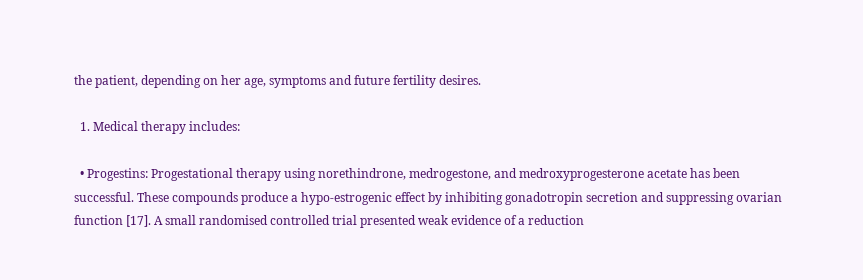the patient, depending on her age, symptoms and future fertility desires.

  1. Medical therapy includes:

  • Progestins: Progestational therapy using norethindrone, medrogestone, and medroxyprogesterone acetate has been successful. These compounds produce a hypo-estrogenic effect by inhibiting gonadotropin secretion and suppressing ovarian function [17]. A small randomised controlled trial presented weak evidence of a reduction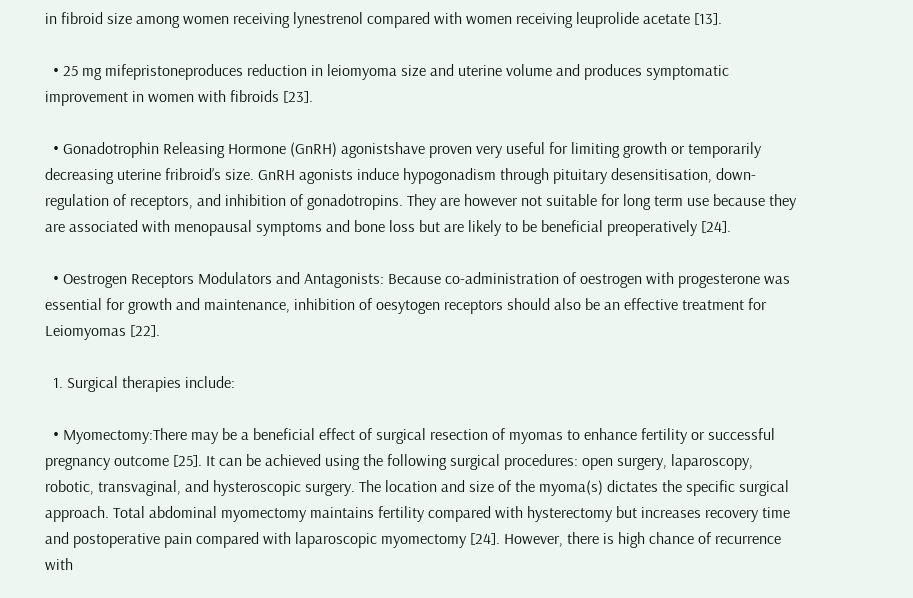in fibroid size among women receiving lynestrenol compared with women receiving leuprolide acetate [13].

  • 25 mg mifepristoneproduces reduction in leiomyoma size and uterine volume and produces symptomatic improvement in women with fibroids [23].

  • Gonadotrophin Releasing Hormone (GnRH) agonistshave proven very useful for limiting growth or temporarily decreasing uterine fribroid’s size. GnRH agonists induce hypogonadism through pituitary desensitisation, down-regulation of receptors, and inhibition of gonadotropins. They are however not suitable for long term use because they are associated with menopausal symptoms and bone loss but are likely to be beneficial preoperatively [24].

  • Oestrogen Receptors Modulators and Antagonists: Because co-administration of oestrogen with progesterone was essential for growth and maintenance, inhibition of oesytogen receptors should also be an effective treatment for Leiomyomas [22].

  1. Surgical therapies include:

  • Myomectomy:There may be a beneficial effect of surgical resection of myomas to enhance fertility or successful pregnancy outcome [25]. It can be achieved using the following surgical procedures: open surgery, laparoscopy, robotic, transvaginal, and hysteroscopic surgery. The location and size of the myoma(s) dictates the specific surgical approach. Total abdominal myomectomy maintains fertility compared with hysterectomy but increases recovery time and postoperative pain compared with laparoscopic myomectomy [24]. However, there is high chance of recurrence with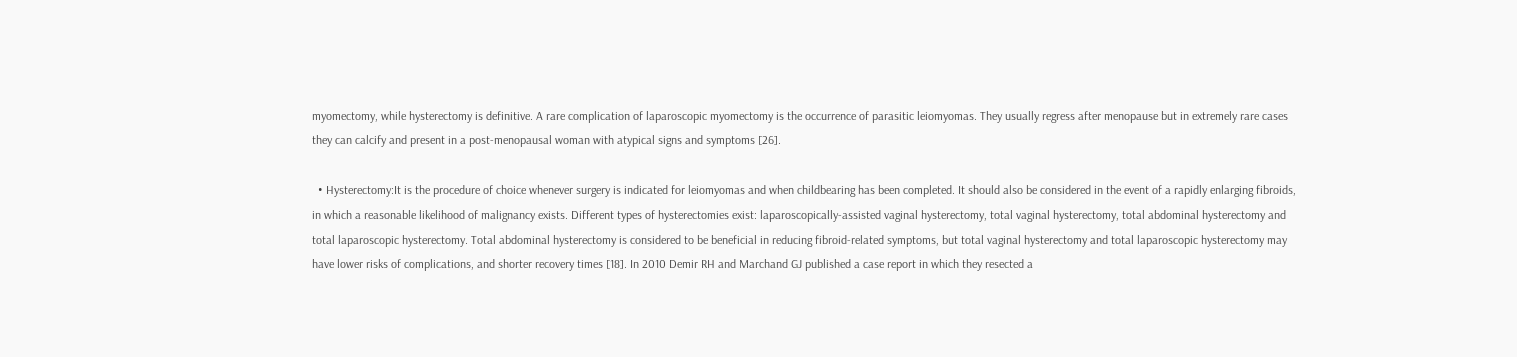myomectomy, while hysterectomy is definitive. A rare complication of laparoscopic myomectomy is the occurrence of parasitic leiomyomas. They usually regress after menopause but in extremely rare cases they can calcify and present in a post-menopausal woman with atypical signs and symptoms [26].

  • Hysterectomy:It is the procedure of choice whenever surgery is indicated for leiomyomas and when childbearing has been completed. It should also be considered in the event of a rapidly enlarging fibroids, in which a reasonable likelihood of malignancy exists. Different types of hysterectomies exist: laparoscopically-assisted vaginal hysterectomy, total vaginal hysterectomy, total abdominal hysterectomy and total laparoscopic hysterectomy. Total abdominal hysterectomy is considered to be beneficial in reducing fibroid-related symptoms, but total vaginal hysterectomy and total laparoscopic hysterectomy may have lower risks of complications, and shorter recovery times [18]. In 2010 Demir RH and Marchand GJ published a case report in which they resected a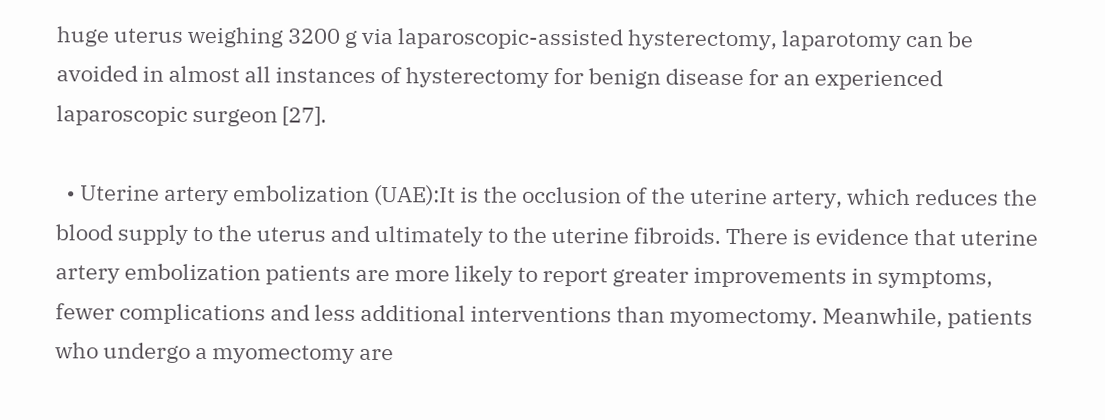huge uterus weighing 3200 g via laparoscopic-assisted hysterectomy, laparotomy can be avoided in almost all instances of hysterectomy for benign disease for an experienced laparoscopic surgeon [27].

  • Uterine artery embolization (UAE):It is the occlusion of the uterine artery, which reduces the blood supply to the uterus and ultimately to the uterine fibroids. There is evidence that uterine artery embolization patients are more likely to report greater improvements in symptoms, fewer complications and less additional interventions than myomectomy. Meanwhile, patients who undergo a myomectomy are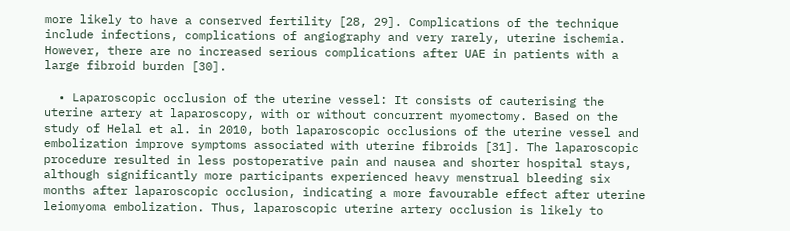more likely to have a conserved fertility [28, 29]. Complications of the technique include infections, complications of angiography and very rarely, uterine ischemia. However, there are no increased serious complications after UAE in patients with a large fibroid burden [30].

  • Laparoscopic occlusion of the uterine vessel: It consists of cauterising the uterine artery at laparoscopy, with or without concurrent myomectomy. Based on the study of Helal et al. in 2010, both laparoscopic occlusions of the uterine vessel and embolization improve symptoms associated with uterine fibroids [31]. The laparoscopic procedure resulted in less postoperative pain and nausea and shorter hospital stays, although significantly more participants experienced heavy menstrual bleeding six months after laparoscopic occlusion, indicating a more favourable effect after uterine leiomyoma embolization. Thus, laparoscopic uterine artery occlusion is likely to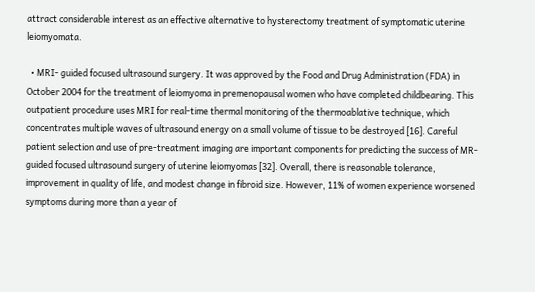attract considerable interest as an effective alternative to hysterectomy treatment of symptomatic uterine leiomyomata.

  • MRI- guided focused ultrasound surgery. It was approved by the Food and Drug Administration (FDA) in October 2004 for the treatment of leiomyoma in premenopausal women who have completed childbearing. This outpatient procedure uses MRI for real-time thermal monitoring of the thermoablative technique, which concentrates multiple waves of ultrasound energy on a small volume of tissue to be destroyed [16]. Careful patient selection and use of pre-treatment imaging are important components for predicting the success of MR-guided focused ultrasound surgery of uterine leiomyomas [32]. Overall, there is reasonable tolerance, improvement in quality of life, and modest change in fibroid size. However, 11% of women experience worsened symptoms during more than a year of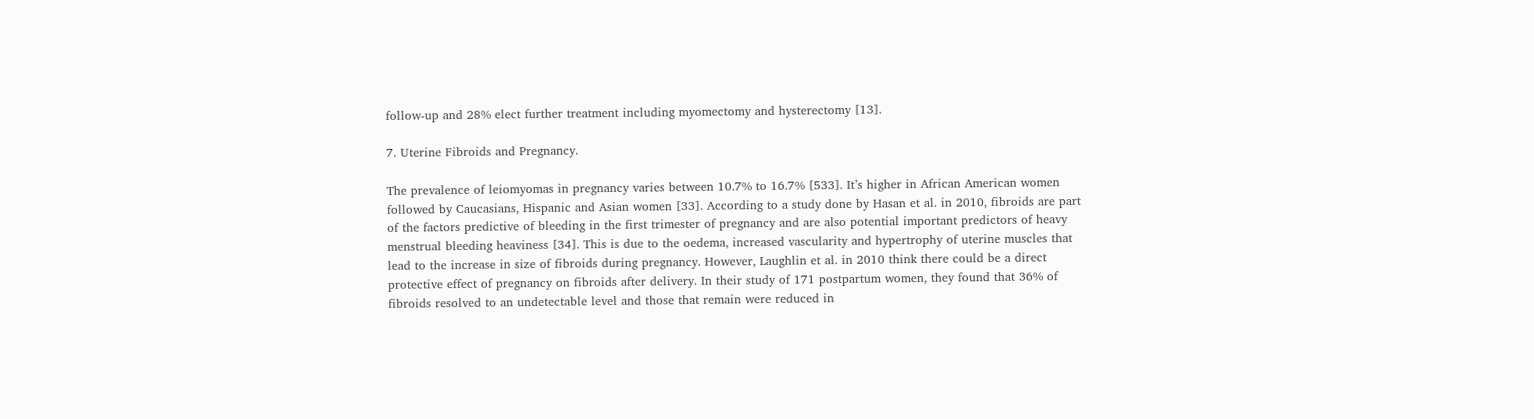follow-up and 28% elect further treatment including myomectomy and hysterectomy [13].

7. Uterine Fibroids and Pregnancy.

The prevalence of leiomyomas in pregnancy varies between 10.7% to 16.7% [533]. It’s higher in African American women followed by Caucasians, Hispanic and Asian women [33]. According to a study done by Hasan et al. in 2010, fibroids are part of the factors predictive of bleeding in the first trimester of pregnancy and are also potential important predictors of heavy menstrual bleeding heaviness [34]. This is due to the oedema, increased vascularity and hypertrophy of uterine muscles that lead to the increase in size of fibroids during pregnancy. However, Laughlin et al. in 2010 think there could be a direct protective effect of pregnancy on fibroids after delivery. In their study of 171 postpartum women, they found that 36% of fibroids resolved to an undetectable level and those that remain were reduced in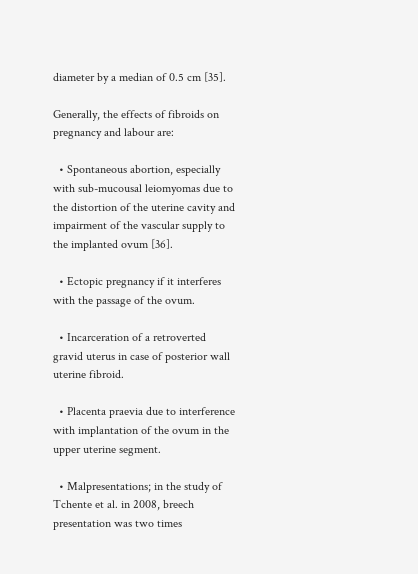diameter by a median of 0.5 cm [35].

Generally, the effects of fibroids on pregnancy and labour are:

  • Spontaneous abortion, especially with sub-mucousal leiomyomas due to the distortion of the uterine cavity and impairment of the vascular supply to the implanted ovum [36].

  • Ectopic pregnancy if it interferes with the passage of the ovum.

  • Incarceration of a retroverted gravid uterus in case of posterior wall uterine fibroid.

  • Placenta praevia due to interference with implantation of the ovum in the upper uterine segment.

  • Malpresentations; in the study of Tchente et al. in 2008, breech presentation was two times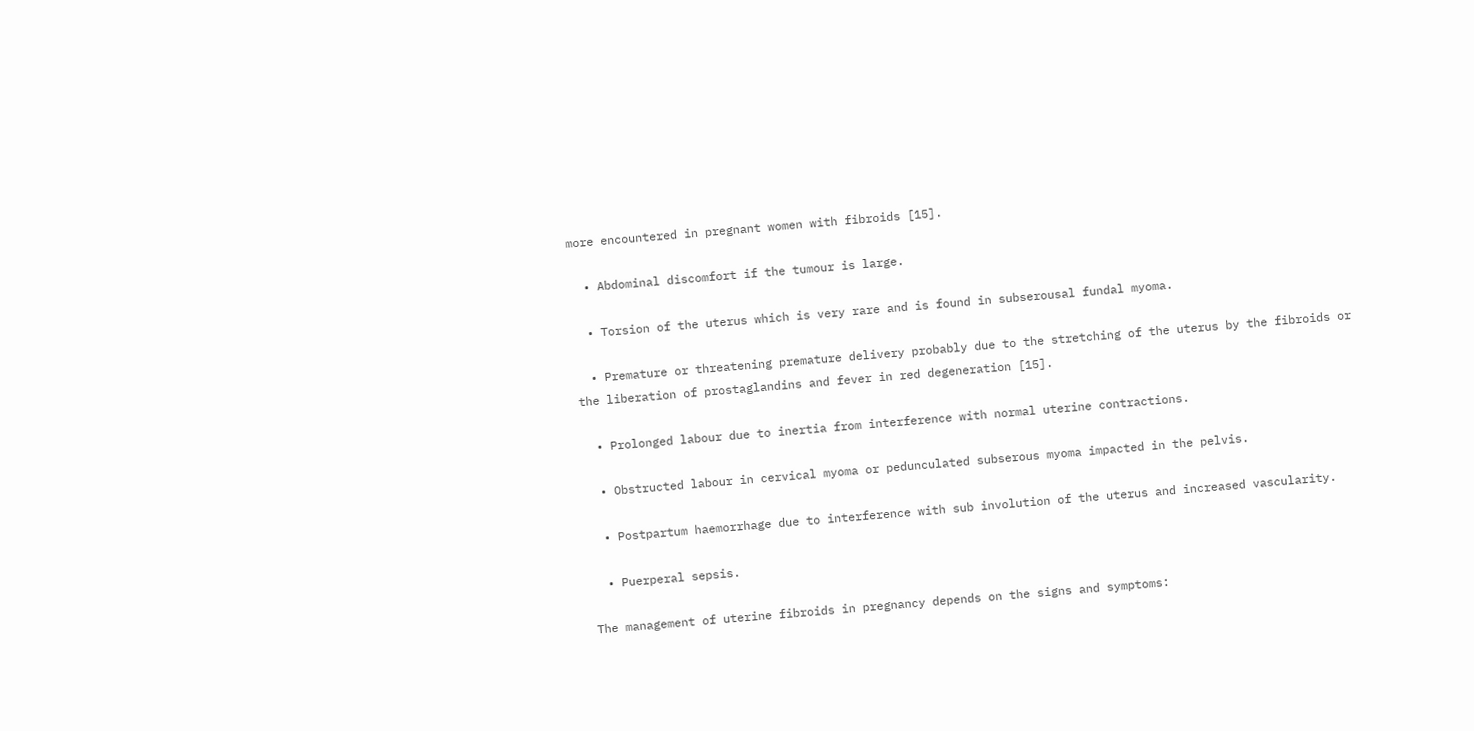more encountered in pregnant women with fibroids [15].

  • Abdominal discomfort if the tumour is large.

  • Torsion of the uterus which is very rare and is found in subserousal fundal myoma.

  • Premature or threatening premature delivery probably due to the stretching of the uterus by the fibroids or the liberation of prostaglandins and fever in red degeneration [15].

  • Prolonged labour due to inertia from interference with normal uterine contractions.

  • Obstructed labour in cervical myoma or pedunculated subserous myoma impacted in the pelvis.

  • Postpartum haemorrhage due to interference with sub involution of the uterus and increased vascularity.

  • Puerperal sepsis.

The management of uterine fibroids in pregnancy depends on the signs and symptoms: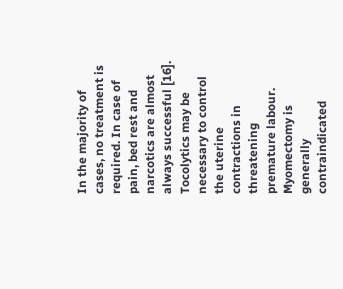In the majority of cases, no treatment is required. In case of pain, bed rest and narcotics are almost always successful [16]. Tocolytics may be necessary to control the uterine contractions in threatening premature labour. Myomectomy is generally contraindicated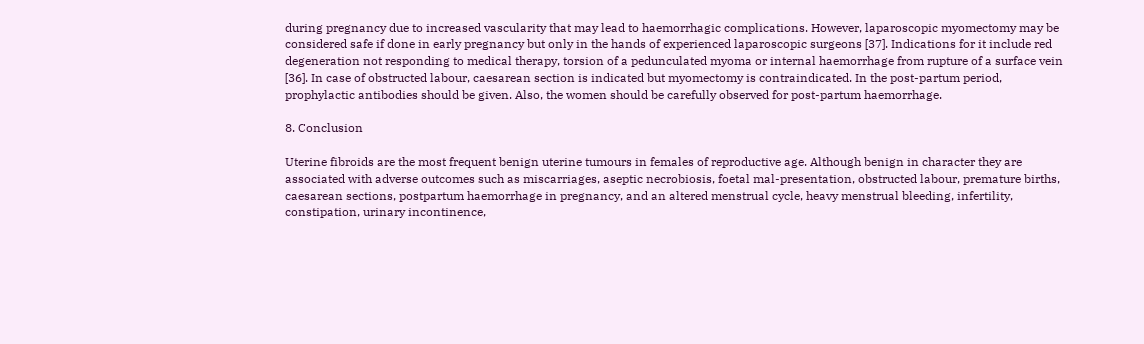during pregnancy due to increased vascularity that may lead to haemorrhagic complications. However, laparoscopic myomectomy may be considered safe if done in early pregnancy but only in the hands of experienced laparoscopic surgeons [37]. Indications for it include red degeneration not responding to medical therapy, torsion of a pedunculated myoma or internal haemorrhage from rupture of a surface vein [36]. In case of obstructed labour, caesarean section is indicated but myomectomy is contraindicated. In the post-partum period, prophylactic antibodies should be given. Also, the women should be carefully observed for post-partum haemorrhage.

8. Conclusion

Uterine fibroids are the most frequent benign uterine tumours in females of reproductive age. Although benign in character they are associated with adverse outcomes such as miscarriages, aseptic necrobiosis, foetal mal-presentation, obstructed labour, premature births, caesarean sections, postpartum haemorrhage in pregnancy, and an altered menstrual cycle, heavy menstrual bleeding, infertility, constipation, urinary incontinence,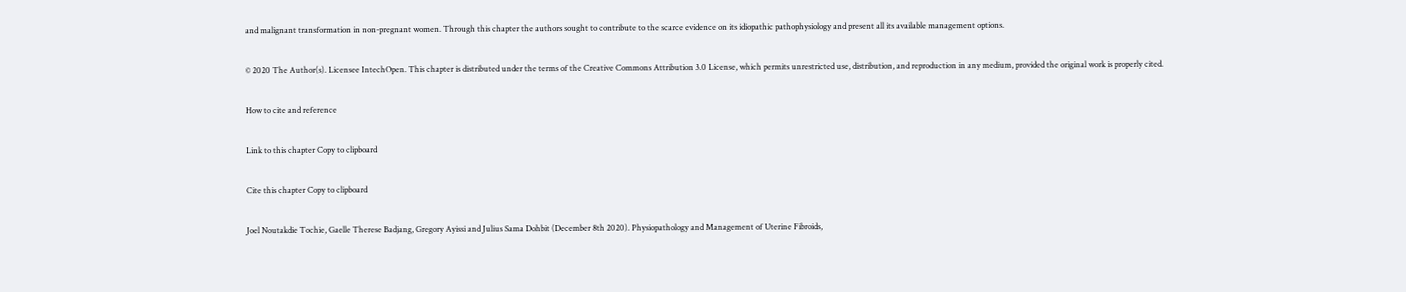and malignant transformation in non-pregnant women. Through this chapter the authors sought to contribute to the scarce evidence on its idiopathic pathophysiology and present all its available management options.

© 2020 The Author(s). Licensee IntechOpen. This chapter is distributed under the terms of the Creative Commons Attribution 3.0 License, which permits unrestricted use, distribution, and reproduction in any medium, provided the original work is properly cited.

How to cite and reference

Link to this chapter Copy to clipboard

Cite this chapter Copy to clipboard

Joel Noutakdie Tochie, Gaelle Therese Badjang, Gregory Ayissi and Julius Sama Dohbit (December 8th 2020). Physiopathology and Management of Uterine Fibroids,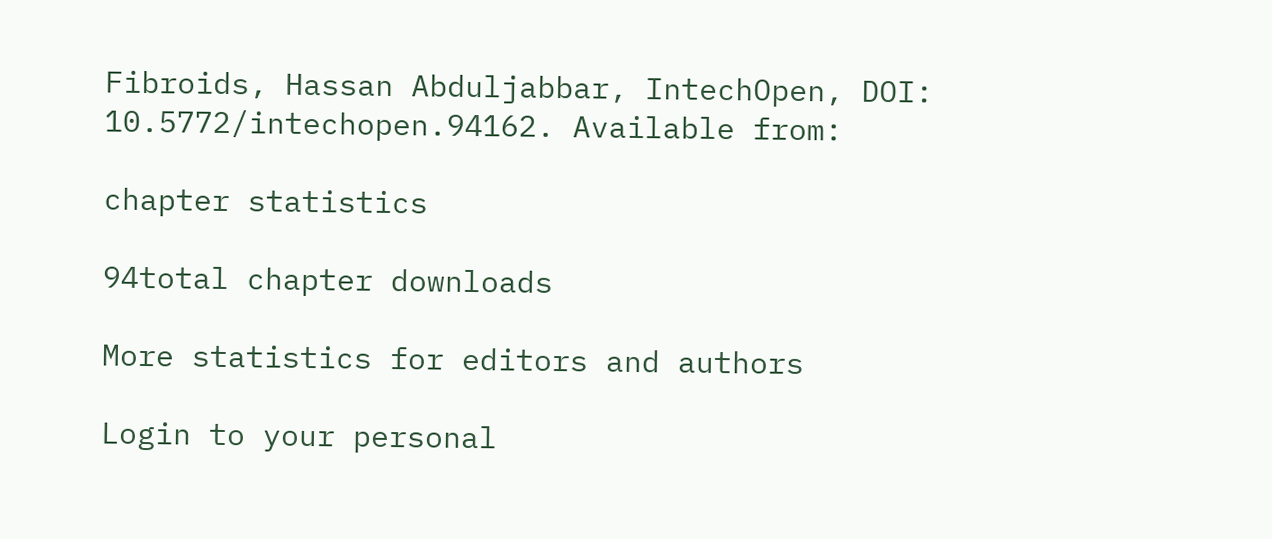Fibroids, Hassan Abduljabbar, IntechOpen, DOI: 10.5772/intechopen.94162. Available from:

chapter statistics

94total chapter downloads

More statistics for editors and authors

Login to your personal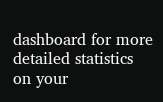dashboard for more detailed statistics on your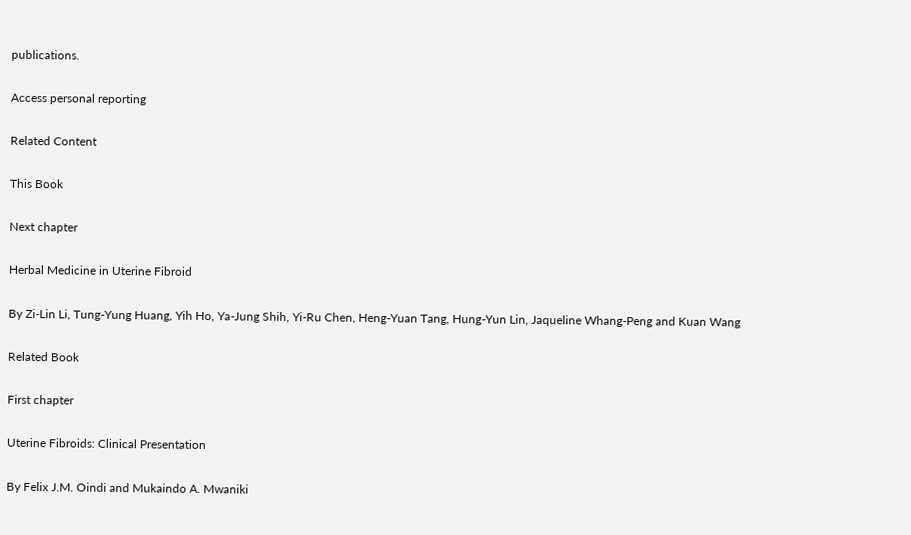publications.

Access personal reporting

Related Content

This Book

Next chapter

Herbal Medicine in Uterine Fibroid

By Zi-Lin Li, Tung-Yung Huang, Yih Ho, Ya-Jung Shih, Yi-Ru Chen, Heng-Yuan Tang, Hung-Yun Lin, Jaqueline Whang-Peng and Kuan Wang

Related Book

First chapter

Uterine Fibroids: Clinical Presentation

By Felix J.M. Oindi and Mukaindo A. Mwaniki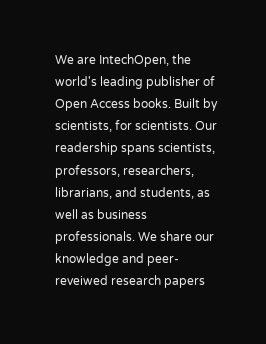We are IntechOpen, the world's leading publisher of Open Access books. Built by scientists, for scientists. Our readership spans scientists, professors, researchers, librarians, and students, as well as business professionals. We share our knowledge and peer-reveiwed research papers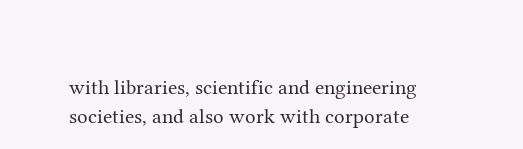with libraries, scientific and engineering societies, and also work with corporate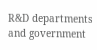R&D departments and government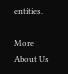entities.

More About Us